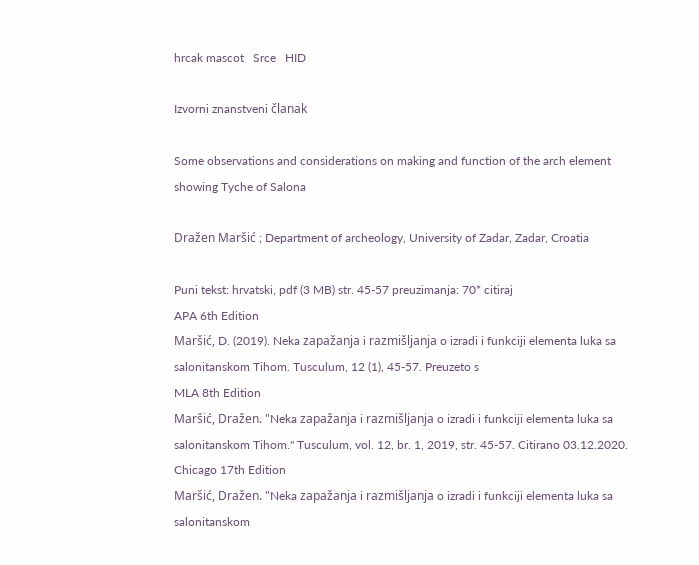hrcak mascot   Srce   HID

Izvorni znanstveni članak

Some observations and considerations on making and function of the arch element showing Tyche of Salona

Dražen Maršić ; Department of archeology, University of Zadar, Zadar, Croatia

Puni tekst: hrvatski, pdf (3 MB) str. 45-57 preuzimanja: 70* citiraj
APA 6th Edition
Maršić, D. (2019). Neka zapažanja i razmišljanja o izradi i funkciji elementa luka sa salonitanskom Tihom. Tusculum, 12 (1), 45-57. Preuzeto s
MLA 8th Edition
Maršić, Dražen. "Neka zapažanja i razmišljanja o izradi i funkciji elementa luka sa salonitanskom Tihom." Tusculum, vol. 12, br. 1, 2019, str. 45-57. Citirano 03.12.2020.
Chicago 17th Edition
Maršić, Dražen. "Neka zapažanja i razmišljanja o izradi i funkciji elementa luka sa salonitanskom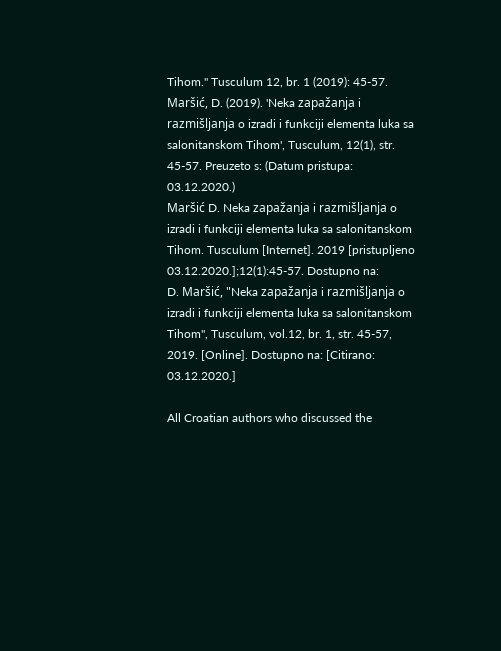Tihom." Tusculum 12, br. 1 (2019): 45-57.
Maršić, D. (2019). 'Neka zapažanja i razmišljanja o izradi i funkciji elementa luka sa salonitanskom Tihom', Tusculum, 12(1), str. 45-57. Preuzeto s: (Datum pristupa: 03.12.2020.)
Maršić D. Neka zapažanja i razmišljanja o izradi i funkciji elementa luka sa salonitanskom Tihom. Tusculum [Internet]. 2019 [pristupljeno 03.12.2020.];12(1):45-57. Dostupno na:
D. Maršić, "Neka zapažanja i razmišljanja o izradi i funkciji elementa luka sa salonitanskom Tihom", Tusculum, vol.12, br. 1, str. 45-57, 2019. [Online]. Dostupno na: [Citirano: 03.12.2020.]

All Croatian authors who discussed the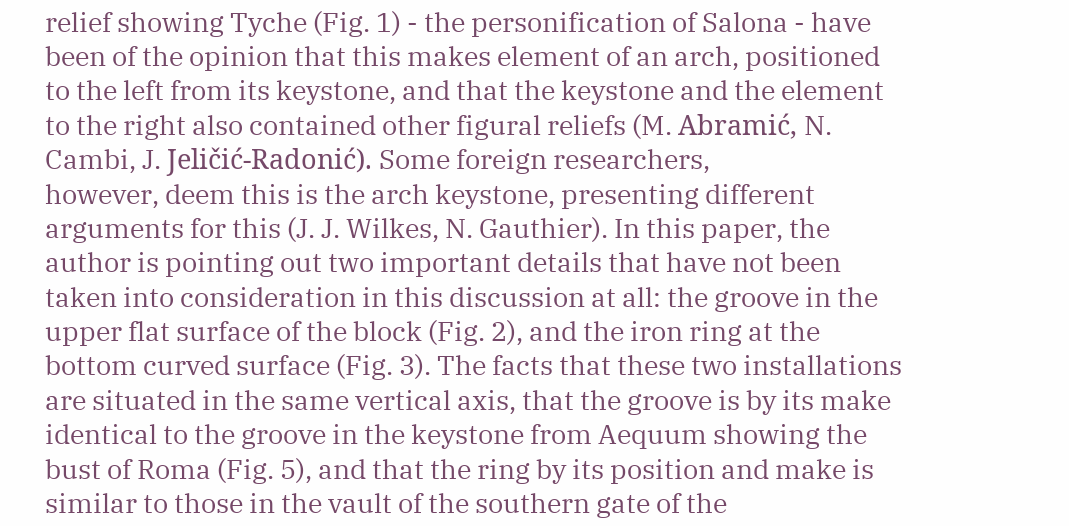relief showing Tyche (Fig. 1) - the personification of Salona - have been of the opinion that this makes element of an arch, positioned to the left from its keystone, and that the keystone and the element to the right also contained other figural reliefs (M. Abramić, N. Cambi, J. Jeličić-Radonić). Some foreign researchers,
however, deem this is the arch keystone, presenting different arguments for this (J. J. Wilkes, N. Gauthier). In this paper, the author is pointing out two important details that have not been taken into consideration in this discussion at all: the groove in the upper flat surface of the block (Fig. 2), and the iron ring at the bottom curved surface (Fig. 3). The facts that these two installations are situated in the same vertical axis, that the groove is by its make identical to the groove in the keystone from Aequum showing the bust of Roma (Fig. 5), and that the ring by its position and make is similar to those in the vault of the southern gate of the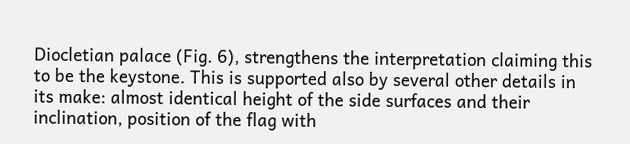Diocletian palace (Fig. 6), strengthens the interpretation claiming this to be the keystone. This is supported also by several other details in its make: almost identical height of the side surfaces and their inclination, position of the flag with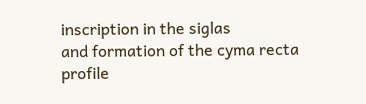inscription in the siglas
and formation of the cyma recta profile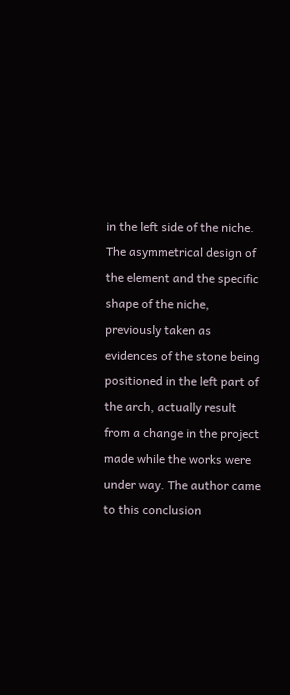in the left side of the niche. The asymmetrical design of the element and the specific shape of the niche, previously taken as evidences of the stone being positioned in the left part of the arch, actually result from a change in the project made while the works were under way. The author came to this conclusion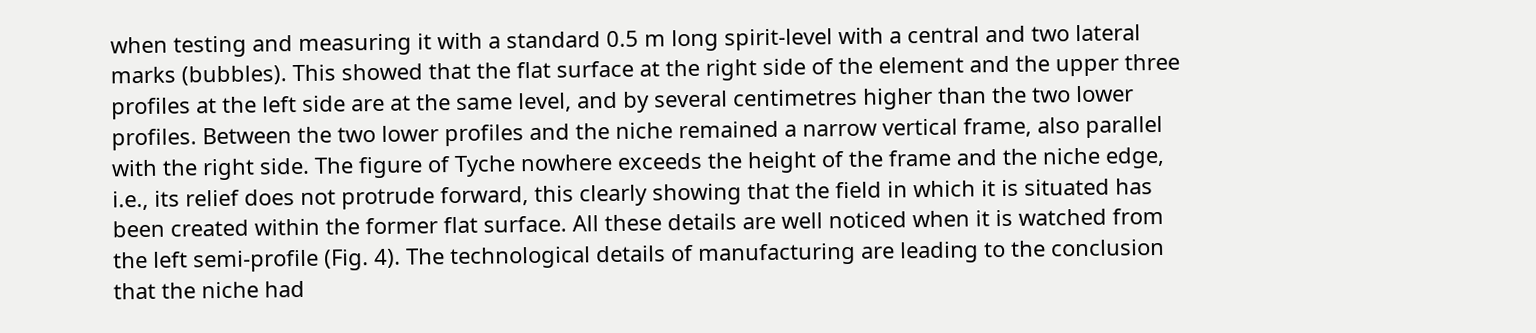when testing and measuring it with a standard 0.5 m long spirit-level with a central and two lateral marks (bubbles). This showed that the flat surface at the right side of the element and the upper three profiles at the left side are at the same level, and by several centimetres higher than the two lower profiles. Between the two lower profiles and the niche remained a narrow vertical frame, also parallel with the right side. The figure of Tyche nowhere exceeds the height of the frame and the niche edge, i.e., its relief does not protrude forward, this clearly showing that the field in which it is situated has been created within the former flat surface. All these details are well noticed when it is watched from the left semi-profile (Fig. 4). The technological details of manufacturing are leading to the conclusion that the niche had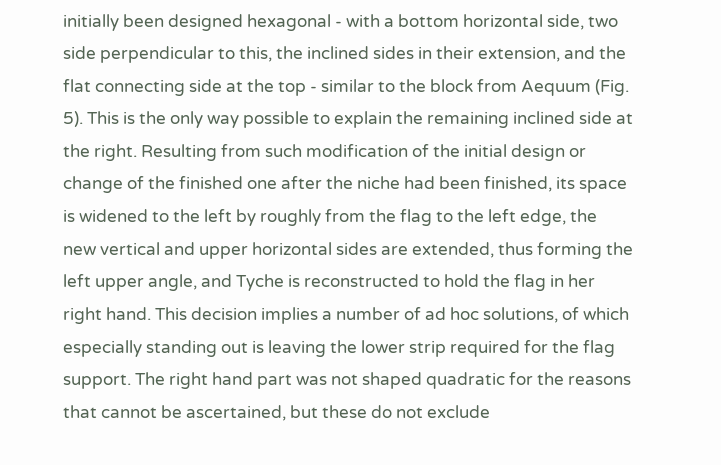initially been designed hexagonal - with a bottom horizontal side, two side perpendicular to this, the inclined sides in their extension, and the flat connecting side at the top - similar to the block from Aequum (Fig. 5). This is the only way possible to explain the remaining inclined side at the right. Resulting from such modification of the initial design or change of the finished one after the niche had been finished, its space is widened to the left by roughly from the flag to the left edge, the new vertical and upper horizontal sides are extended, thus forming the left upper angle, and Tyche is reconstructed to hold the flag in her right hand. This decision implies a number of ad hoc solutions, of which especially standing out is leaving the lower strip required for the flag support. The right hand part was not shaped quadratic for the reasons that cannot be ascertained, but these do not exclude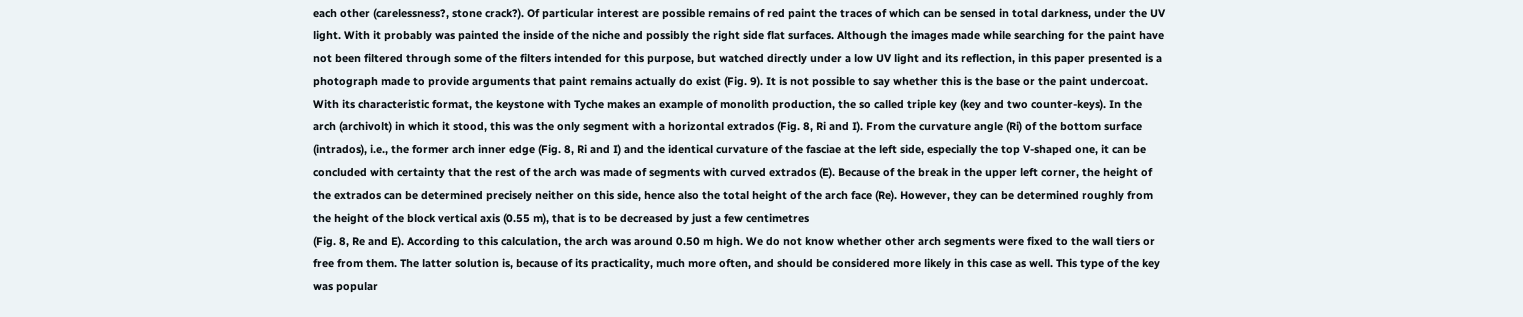each other (carelessness?, stone crack?). Of particular interest are possible remains of red paint the traces of which can be sensed in total darkness, under the UV light. With it probably was painted the inside of the niche and possibly the right side flat surfaces. Although the images made while searching for the paint have not been filtered through some of the filters intended for this purpose, but watched directly under a low UV light and its reflection, in this paper presented is a photograph made to provide arguments that paint remains actually do exist (Fig. 9). It is not possible to say whether this is the base or the paint undercoat.
With its characteristic format, the keystone with Tyche makes an example of monolith production, the so called triple key (key and two counter-keys). In the arch (archivolt) in which it stood, this was the only segment with a horizontal extrados (Fig. 8, Ri and I). From the curvature angle (Ri) of the bottom surface (intrados), i.e., the former arch inner edge (Fig. 8, Ri and I) and the identical curvature of the fasciae at the left side, especially the top V-shaped one, it can be concluded with certainty that the rest of the arch was made of segments with curved extrados (E). Because of the break in the upper left corner, the height of the extrados can be determined precisely neither on this side, hence also the total height of the arch face (Re). However, they can be determined roughly from the height of the block vertical axis (0.55 m), that is to be decreased by just a few centimetres
(Fig. 8, Re and E). According to this calculation, the arch was around 0.50 m high. We do not know whether other arch segments were fixed to the wall tiers or free from them. The latter solution is, because of its practicality, much more often, and should be considered more likely in this case as well. This type of the key was popular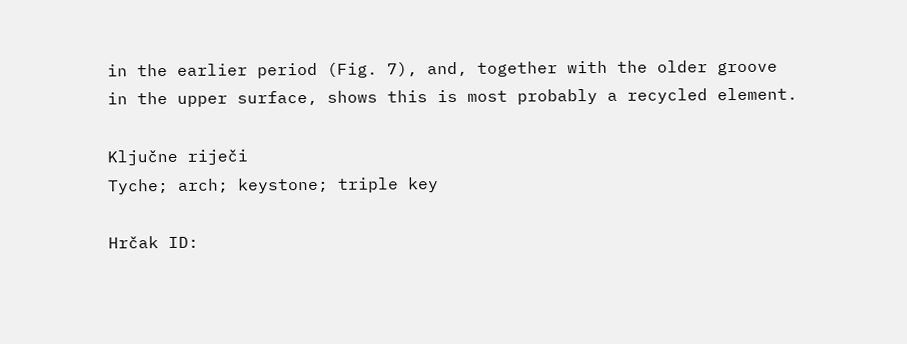in the earlier period (Fig. 7), and, together with the older groove in the upper surface, shows this is most probably a recycled element.

Ključne riječi
Tyche; arch; keystone; triple key

Hrčak ID: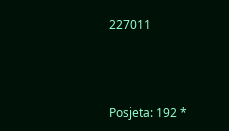227011



Posjeta: 192 *